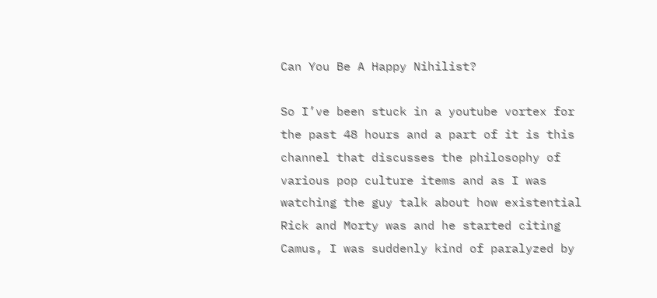Can You Be A Happy Nihilist?

So I’ve been stuck in a youtube vortex for the past 48 hours and a part of it is this channel that discusses the philosophy of various pop culture items and as I was watching the guy talk about how existential Rick and Morty was and he started citing Camus, I was suddenly kind of paralyzed by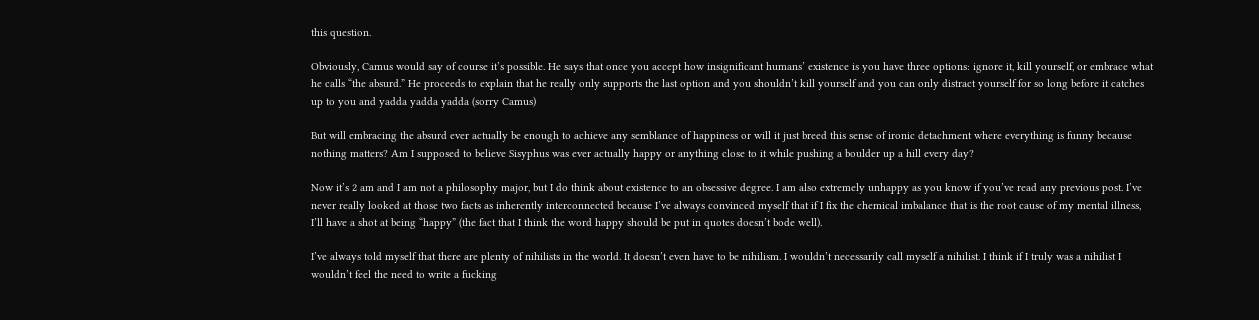this question.

Obviously, Camus would say of course it’s possible. He says that once you accept how insignificant humans’ existence is you have three options: ignore it, kill yourself, or embrace what he calls “the absurd.” He proceeds to explain that he really only supports the last option and you shouldn’t kill yourself and you can only distract yourself for so long before it catches up to you and yadda yadda yadda (sorry Camus)

But will embracing the absurd ever actually be enough to achieve any semblance of happiness or will it just breed this sense of ironic detachment where everything is funny because nothing matters? Am I supposed to believe Sisyphus was ever actually happy or anything close to it while pushing a boulder up a hill every day?

Now it’s 2 am and I am not a philosophy major, but I do think about existence to an obsessive degree. I am also extremely unhappy as you know if you’ve read any previous post. I’ve never really looked at those two facts as inherently interconnected because I’ve always convinced myself that if I fix the chemical imbalance that is the root cause of my mental illness, I’ll have a shot at being “happy” (the fact that I think the word happy should be put in quotes doesn’t bode well).

I’ve always told myself that there are plenty of nihilists in the world. It doesn’t even have to be nihilism. I wouldn’t necessarily call myself a nihilist. I think if I truly was a nihilist I wouldn’t feel the need to write a fucking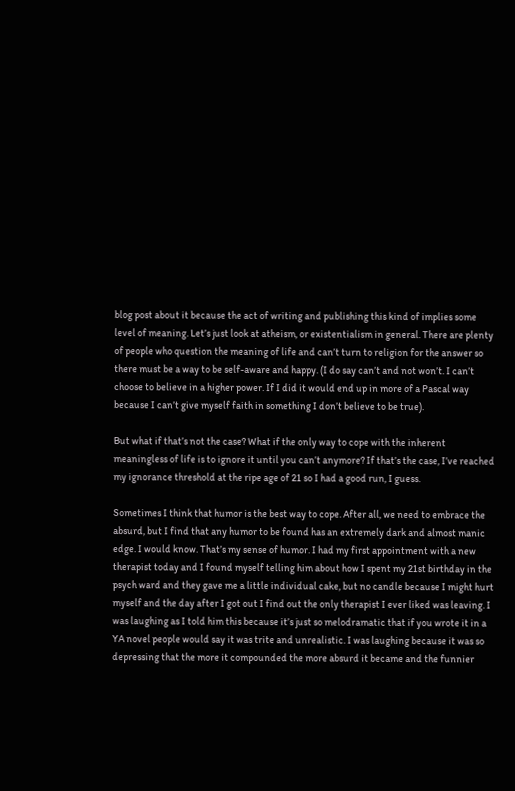blog post about it because the act of writing and publishing this kind of implies some level of meaning. Let’s just look at atheism, or existentialism in general. There are plenty of people who question the meaning of life and can’t turn to religion for the answer so there must be a way to be self-aware and happy. (I do say can’t and not won’t. I can’t choose to believe in a higher power. If I did it would end up in more of a Pascal way because I can’t give myself faith in something I don’t believe to be true).

But what if that’s not the case? What if the only way to cope with the inherent meaningless of life is to ignore it until you can’t anymore? If that’s the case, I’ve reached my ignorance threshold at the ripe age of 21 so I had a good run, I guess.

Sometimes I think that humor is the best way to cope. After all, we need to embrace the absurd, but I find that any humor to be found has an extremely dark and almost manic edge. I would know. That’s my sense of humor. I had my first appointment with a new therapist today and I found myself telling him about how I spent my 21st birthday in the psych ward and they gave me a little individual cake, but no candle because I might hurt myself and the day after I got out I find out the only therapist I ever liked was leaving. I was laughing as I told him this because it’s just so melodramatic that if you wrote it in a YA novel people would say it was trite and unrealistic. I was laughing because it was so depressing that the more it compounded the more absurd it became and the funnier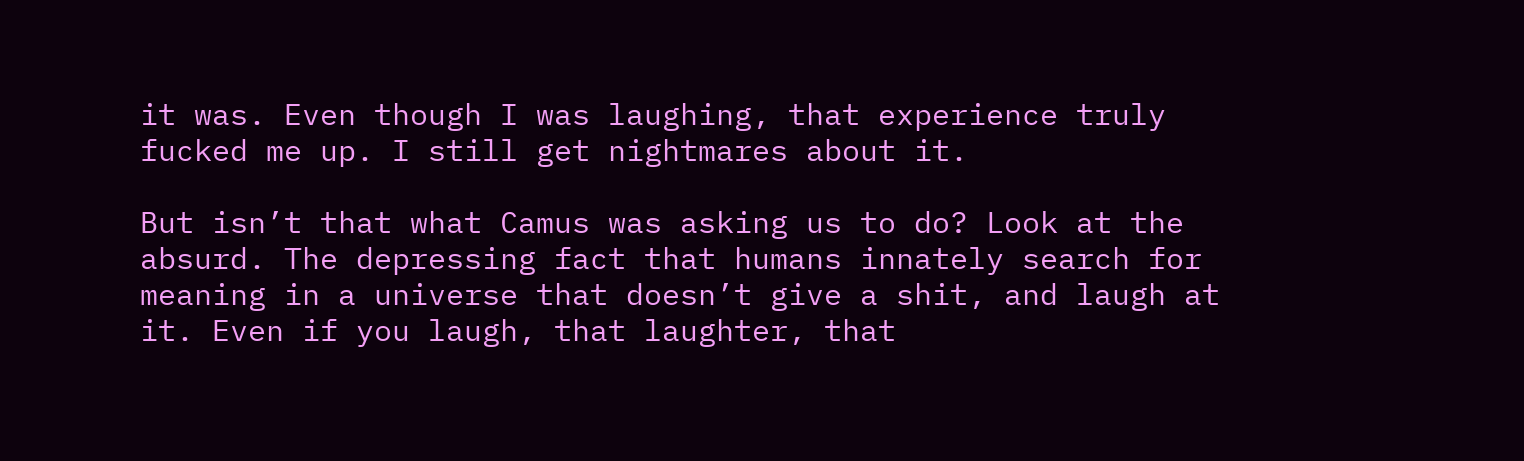it was. Even though I was laughing, that experience truly fucked me up. I still get nightmares about it.

But isn’t that what Camus was asking us to do? Look at the absurd. The depressing fact that humans innately search for meaning in a universe that doesn’t give a shit, and laugh at it. Even if you laugh, that laughter, that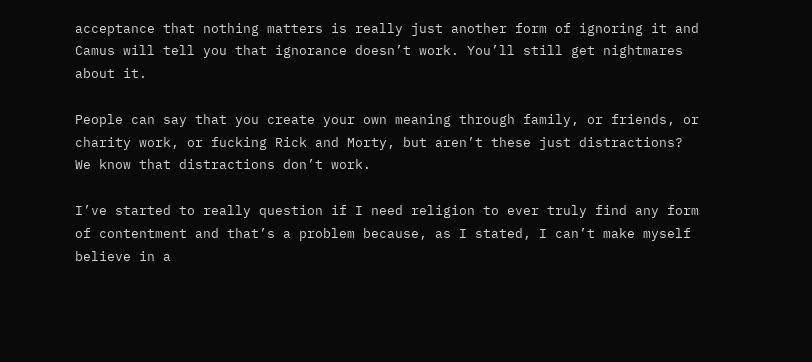acceptance that nothing matters is really just another form of ignoring it and Camus will tell you that ignorance doesn’t work. You’ll still get nightmares about it.

People can say that you create your own meaning through family, or friends, or charity work, or fucking Rick and Morty, but aren’t these just distractions? We know that distractions don’t work.

I’ve started to really question if I need religion to ever truly find any form of contentment and that’s a problem because, as I stated, I can’t make myself believe in a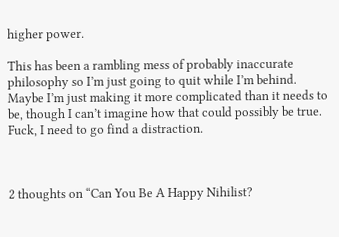higher power.

This has been a rambling mess of probably inaccurate philosophy so I’m just going to quit while I’m behind. Maybe I’m just making it more complicated than it needs to be, though I can’t imagine how that could possibly be true. Fuck, I need to go find a distraction.



2 thoughts on “Can You Be A Happy Nihilist?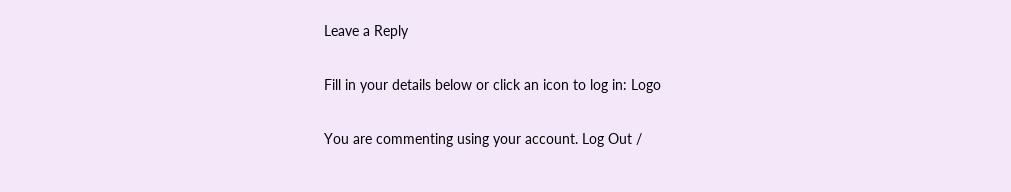Leave a Reply

Fill in your details below or click an icon to log in: Logo

You are commenting using your account. Log Out /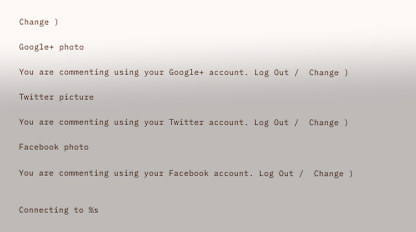Change )

Google+ photo

You are commenting using your Google+ account. Log Out /  Change )

Twitter picture

You are commenting using your Twitter account. Log Out /  Change )

Facebook photo

You are commenting using your Facebook account. Log Out /  Change )


Connecting to %s